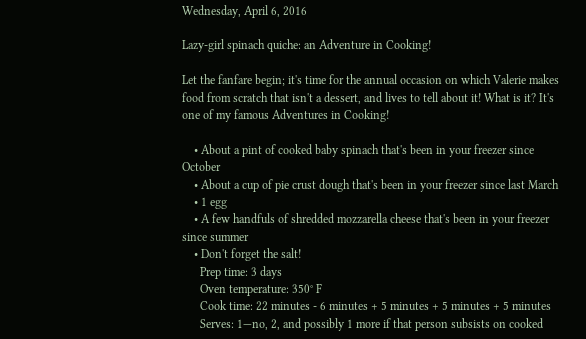Wednesday, April 6, 2016

Lazy-girl spinach quiche: an Adventure in Cooking!

Let the fanfare begin; it's time for the annual occasion on which Valerie makes food from scratch that isn't a dessert, and lives to tell about it! What is it? It's one of my famous Adventures in Cooking!

    • About a pint of cooked baby spinach that's been in your freezer since October
    • About a cup of pie crust dough that's been in your freezer since last March
    • 1 egg
    • A few handfuls of shredded mozzarella cheese that's been in your freezer since summer
    • Don't forget the salt!
      Prep time: 3 days
      Oven temperature: 350° F
      Cook time: 22 minutes - 6 minutes + 5 minutes + 5 minutes + 5 minutes
      Serves: 1—no, 2, and possibly 1 more if that person subsists on cooked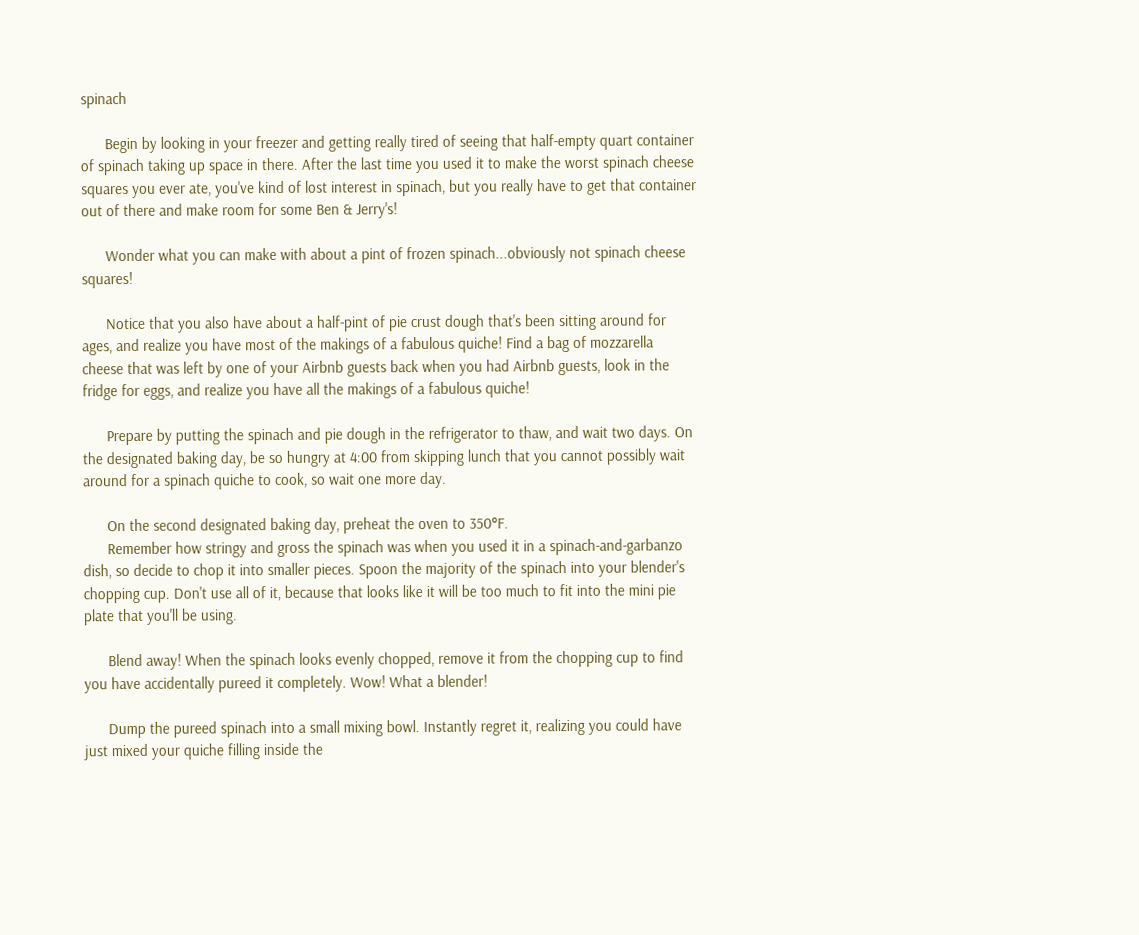spinach

      Begin by looking in your freezer and getting really tired of seeing that half-empty quart container of spinach taking up space in there. After the last time you used it to make the worst spinach cheese squares you ever ate, you've kind of lost interest in spinach, but you really have to get that container out of there and make room for some Ben & Jerry's!

      Wonder what you can make with about a pint of frozen spinach...obviously not spinach cheese squares!

      Notice that you also have about a half-pint of pie crust dough that's been sitting around for ages, and realize you have most of the makings of a fabulous quiche! Find a bag of mozzarella cheese that was left by one of your Airbnb guests back when you had Airbnb guests, look in the fridge for eggs, and realize you have all the makings of a fabulous quiche!

      Prepare by putting the spinach and pie dough in the refrigerator to thaw, and wait two days. On the designated baking day, be so hungry at 4:00 from skipping lunch that you cannot possibly wait around for a spinach quiche to cook, so wait one more day.

      On the second designated baking day, preheat the oven to 350°F.
      Remember how stringy and gross the spinach was when you used it in a spinach-and-garbanzo dish, so decide to chop it into smaller pieces. Spoon the majority of the spinach into your blender's chopping cup. Don't use all of it, because that looks like it will be too much to fit into the mini pie plate that you'll be using.

      Blend away! When the spinach looks evenly chopped, remove it from the chopping cup to find you have accidentally pureed it completely. Wow! What a blender!

      Dump the pureed spinach into a small mixing bowl. Instantly regret it, realizing you could have just mixed your quiche filling inside the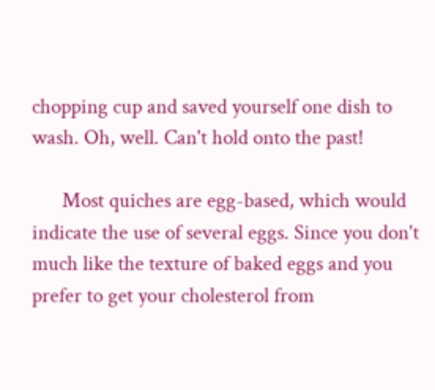chopping cup and saved yourself one dish to wash. Oh, well. Can't hold onto the past!

      Most quiches are egg-based, which would indicate the use of several eggs. Since you don't much like the texture of baked eggs and you prefer to get your cholesterol from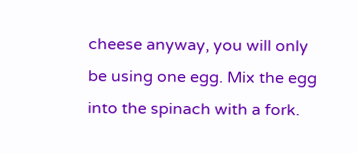cheese anyway, you will only be using one egg. Mix the egg into the spinach with a fork.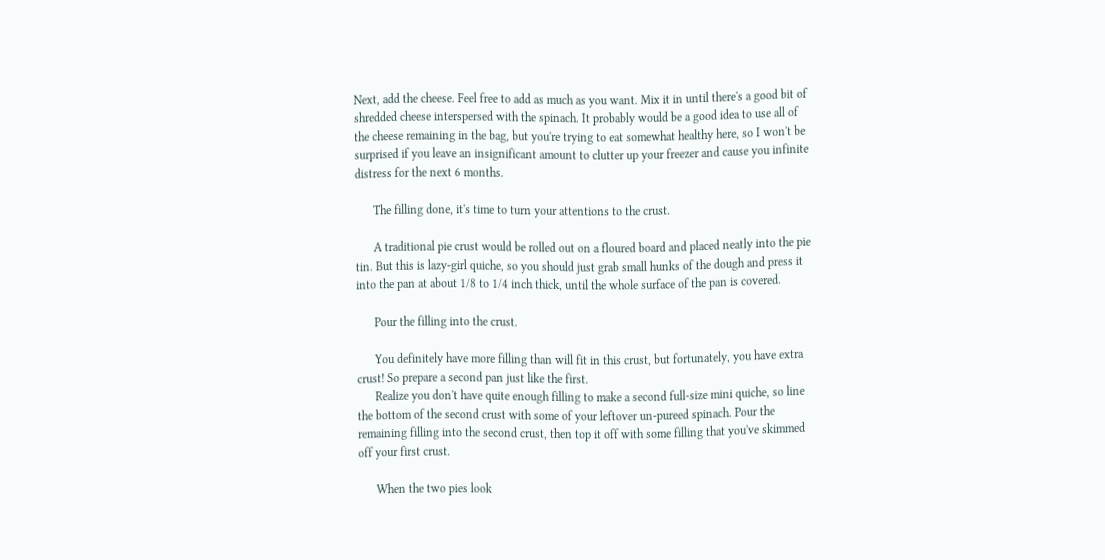Next, add the cheese. Feel free to add as much as you want. Mix it in until there's a good bit of shredded cheese interspersed with the spinach. It probably would be a good idea to use all of the cheese remaining in the bag, but you're trying to eat somewhat healthy here, so I won't be surprised if you leave an insignificant amount to clutter up your freezer and cause you infinite distress for the next 6 months.

      The filling done, it's time to turn your attentions to the crust.

      A traditional pie crust would be rolled out on a floured board and placed neatly into the pie tin. But this is lazy-girl quiche, so you should just grab small hunks of the dough and press it into the pan at about 1/8 to 1/4 inch thick, until the whole surface of the pan is covered.

      Pour the filling into the crust.

      You definitely have more filling than will fit in this crust, but fortunately, you have extra crust! So prepare a second pan just like the first.
      Realize you don't have quite enough filling to make a second full-size mini quiche, so line the bottom of the second crust with some of your leftover un-pureed spinach. Pour the remaining filling into the second crust, then top it off with some filling that you've skimmed off your first crust.

      When the two pies look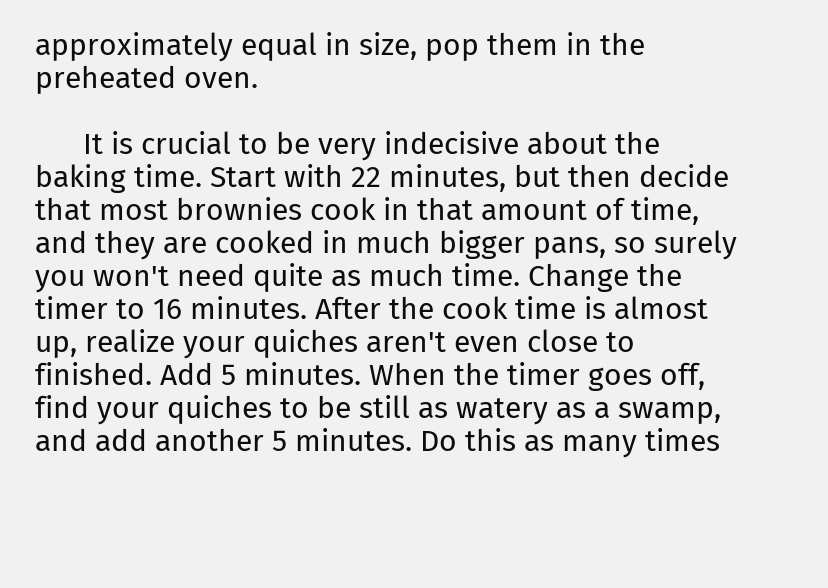approximately equal in size, pop them in the preheated oven.

      It is crucial to be very indecisive about the baking time. Start with 22 minutes, but then decide that most brownies cook in that amount of time, and they are cooked in much bigger pans, so surely you won't need quite as much time. Change the timer to 16 minutes. After the cook time is almost up, realize your quiches aren't even close to finished. Add 5 minutes. When the timer goes off, find your quiches to be still as watery as a swamp, and add another 5 minutes. Do this as many times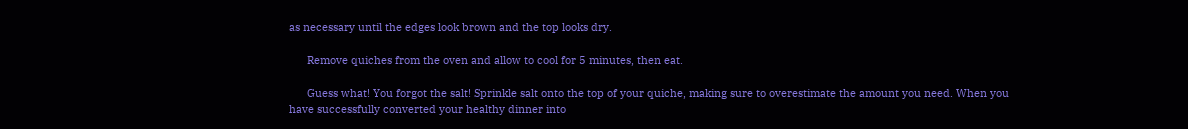as necessary until the edges look brown and the top looks dry.

      Remove quiches from the oven and allow to cool for 5 minutes, then eat.

      Guess what! You forgot the salt! Sprinkle salt onto the top of your quiche, making sure to overestimate the amount you need. When you have successfully converted your healthy dinner into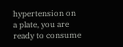hypertension on a plate, you are ready to consume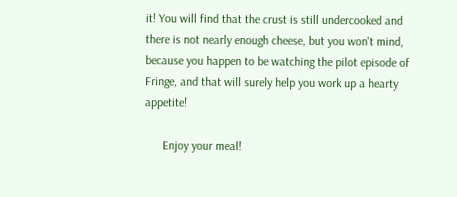it! You will find that the crust is still undercooked and there is not nearly enough cheese, but you won't mind, because you happen to be watching the pilot episode of Fringe, and that will surely help you work up a hearty appetite!

      Enjoy your meal!